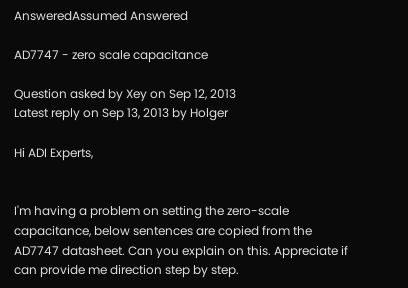AnsweredAssumed Answered

AD7747 - zero scale capacitance

Question asked by Xey on Sep 12, 2013
Latest reply on Sep 13, 2013 by Holger

Hi ADI Experts,


I'm having a problem on setting the zero-scale capacitance, below sentences are copied from the AD7747 datasheet. Can you explain on this. Appreciate if can provide me direction step by step.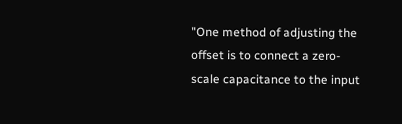"One method of adjusting the offset is to connect a zero-scale capacitance to the input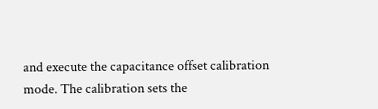and execute the capacitance offset calibration mode. The calibration sets the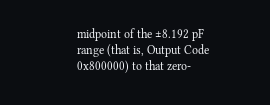midpoint of the ±8.192 pF range (that is, Output Code 0x800000) to that zero-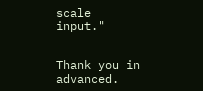scale input."


Thank you in advanced.